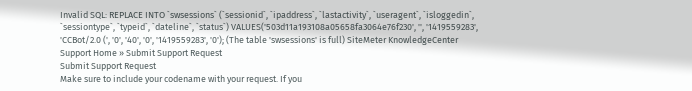Invalid SQL: REPLACE INTO `swsessions` (`sessionid`, `ipaddress`, `lastactivity`, `useragent`, `isloggedin`, `sessiontype`, `typeid`, `dateline`, `status`) VALUES('503d11a193108a05658fa3064e76f230', '', '1419559283', 'CCBot/2.0 (', '0', '40', '0', '1419559283', '0'); (The table 'swsessions' is full) SiteMeter KnowledgeCenter
Support Home » Submit Support Request
Submit Support Request
Make sure to include your codename with your request. If you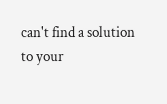can't find a solution to your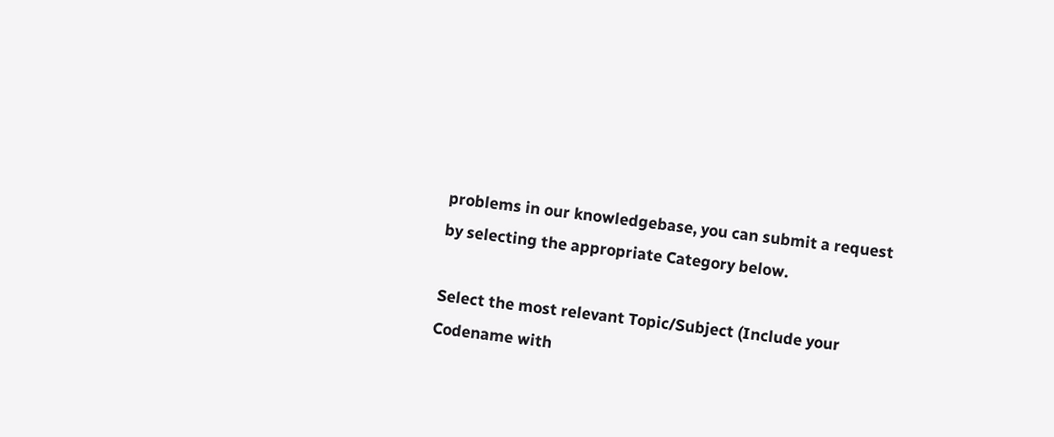problems in our knowledgebase, you can submit a request by selecting the appropriate Category below.

Select the most relevant Topic/Subject (Include your Codename with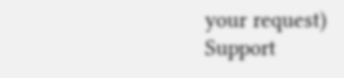your request)
Support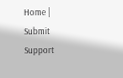Home | Submit Support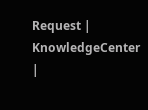Request | KnowledgeCenter |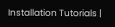Installation Tutorials |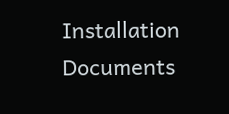Installation Documents